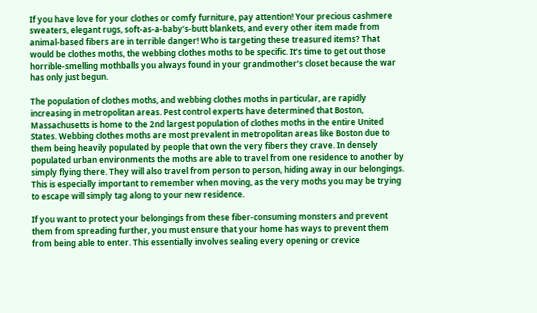If you have love for your clothes or comfy furniture, pay attention! Your precious cashmere sweaters, elegant rugs, soft-as-a-baby’s-butt blankets, and every other item made from animal-based fibers are in terrible danger! Who is targeting these treasured items? That would be clothes moths, the webbing clothes moths to be specific. It’s time to get out those horrible-smelling mothballs you always found in your grandmother’s closet because the war has only just begun.

The population of clothes moths, and webbing clothes moths in particular, are rapidly increasing in metropolitan areas. Pest control experts have determined that Boston, Massachusetts is home to the 2nd largest population of clothes moths in the entire United States. Webbing clothes moths are most prevalent in metropolitan areas like Boston due to them being heavily populated by people that own the very fibers they crave. In densely populated urban environments the moths are able to travel from one residence to another by simply flying there. They will also travel from person to person, hiding away in our belongings. This is especially important to remember when moving, as the very moths you may be trying to escape will simply tag along to your new residence.

If you want to protect your belongings from these fiber-consuming monsters and prevent them from spreading further, you must ensure that your home has ways to prevent them from being able to enter. This essentially involves sealing every opening or crevice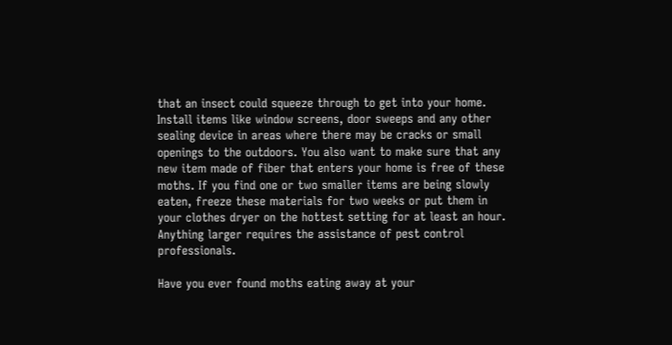that an insect could squeeze through to get into your home. Install items like window screens, door sweeps and any other sealing device in areas where there may be cracks or small openings to the outdoors. You also want to make sure that any new item made of fiber that enters your home is free of these moths. If you find one or two smaller items are being slowly eaten, freeze these materials for two weeks or put them in your clothes dryer on the hottest setting for at least an hour. Anything larger requires the assistance of pest control professionals.

Have you ever found moths eating away at your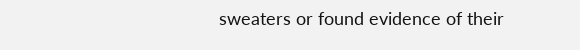sweaters or found evidence of their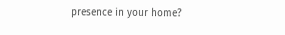presence in your home?